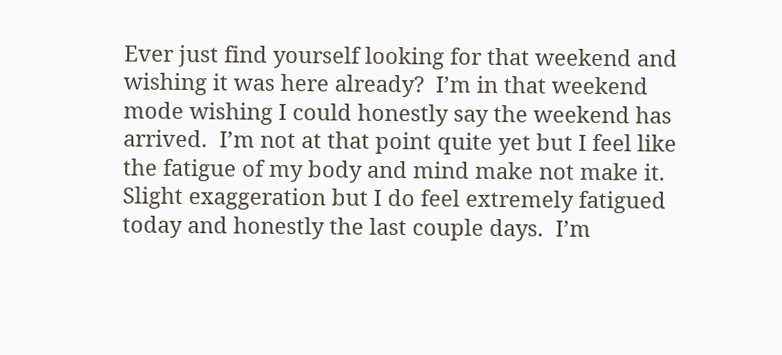Ever just find yourself looking for that weekend and wishing it was here already?  I’m in that weekend mode wishing I could honestly say the weekend has arrived.  I’m not at that point quite yet but I feel like the fatigue of my body and mind make not make it.  Slight exaggeration but I do feel extremely fatigued today and honestly the last couple days.  I’m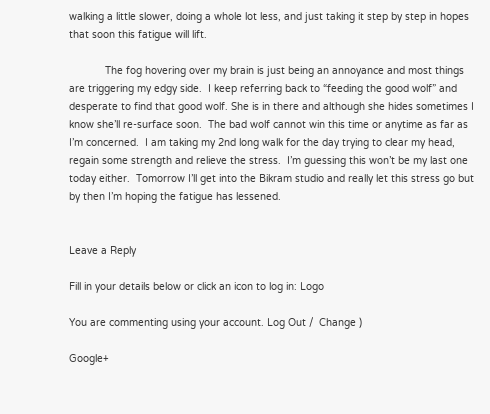walking a little slower, doing a whole lot less, and just taking it step by step in hopes that soon this fatigue will lift.

            The fog hovering over my brain is just being an annoyance and most things are triggering my edgy side.  I keep referring back to “feeding the good wolf” and desperate to find that good wolf. She is in there and although she hides sometimes I know she’ll re-surface soon.  The bad wolf cannot win this time or anytime as far as I’m concerned.  I am taking my 2nd long walk for the day trying to clear my head, regain some strength and relieve the stress.  I’m guessing this won’t be my last one today either.  Tomorrow I’ll get into the Bikram studio and really let this stress go but by then I’m hoping the fatigue has lessened.


Leave a Reply

Fill in your details below or click an icon to log in: Logo

You are commenting using your account. Log Out /  Change )

Google+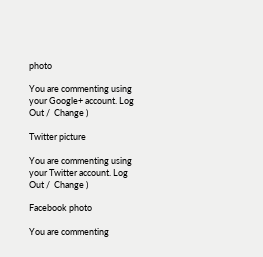photo

You are commenting using your Google+ account. Log Out /  Change )

Twitter picture

You are commenting using your Twitter account. Log Out /  Change )

Facebook photo

You are commenting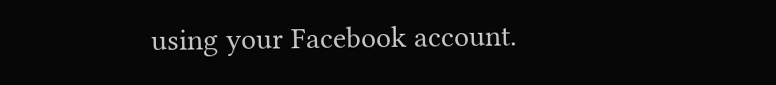using your Facebook account.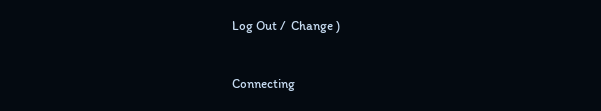Log Out /  Change )


Connecting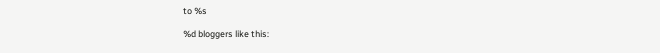to %s

%d bloggers like this: